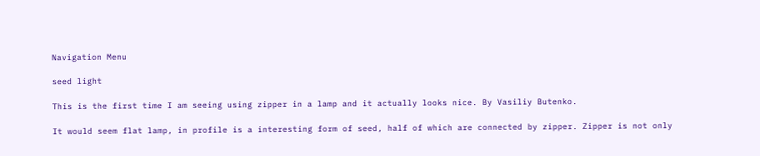Navigation Menu

seed light

This is the first time I am seeing using zipper in a lamp and it actually looks nice. By Vasiliy Butenko.

It would seem flat lamp, in profile is a interesting form of seed, half of which are connected by zipper. Zipper is not only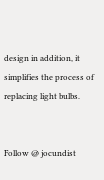design in addition, it simplifies the process of replacing light bulbs.


Follow @ jocundist